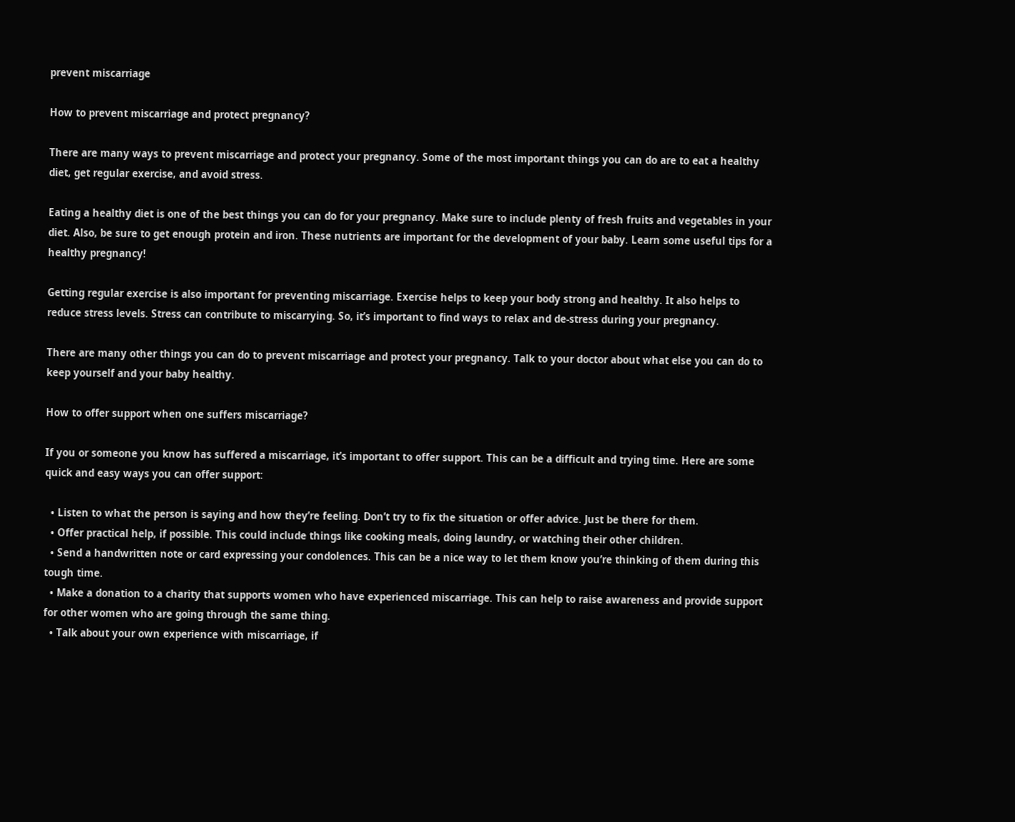prevent miscarriage

How to prevent miscarriage and protect pregnancy?

There are many ways to prevent miscarriage and protect your pregnancy. Some of the most important things you can do are to eat a healthy diet, get regular exercise, and avoid stress.

Eating a healthy diet is one of the best things you can do for your pregnancy. Make sure to include plenty of fresh fruits and vegetables in your diet. Also, be sure to get enough protein and iron. These nutrients are important for the development of your baby. Learn some useful tips for a healthy pregnancy!

Getting regular exercise is also important for preventing miscarriage. Exercise helps to keep your body strong and healthy. It also helps to reduce stress levels. Stress can contribute to miscarrying. So, it’s important to find ways to relax and de-stress during your pregnancy.

There are many other things you can do to prevent miscarriage and protect your pregnancy. Talk to your doctor about what else you can do to keep yourself and your baby healthy.

How to offer support when one suffers miscarriage?

If you or someone you know has suffered a miscarriage, it’s important to offer support. This can be a difficult and trying time. Here are some quick and easy ways you can offer support:

  • Listen to what the person is saying and how they’re feeling. Don’t try to fix the situation or offer advice. Just be there for them.
  • Offer practical help, if possible. This could include things like cooking meals, doing laundry, or watching their other children.
  • Send a handwritten note or card expressing your condolences. This can be a nice way to let them know you’re thinking of them during this tough time.
  • Make a donation to a charity that supports women who have experienced miscarriage. This can help to raise awareness and provide support for other women who are going through the same thing.
  • Talk about your own experience with miscarriage, if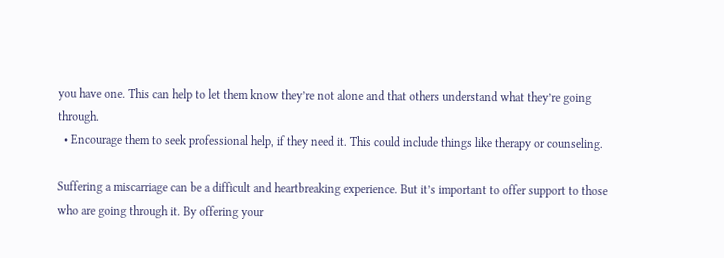you have one. This can help to let them know they’re not alone and that others understand what they’re going through.
  • Encourage them to seek professional help, if they need it. This could include things like therapy or counseling.

Suffering a miscarriage can be a difficult and heartbreaking experience. But it’s important to offer support to those who are going through it. By offering your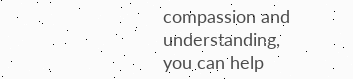compassion and understanding, you can help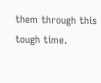them through this tough time.